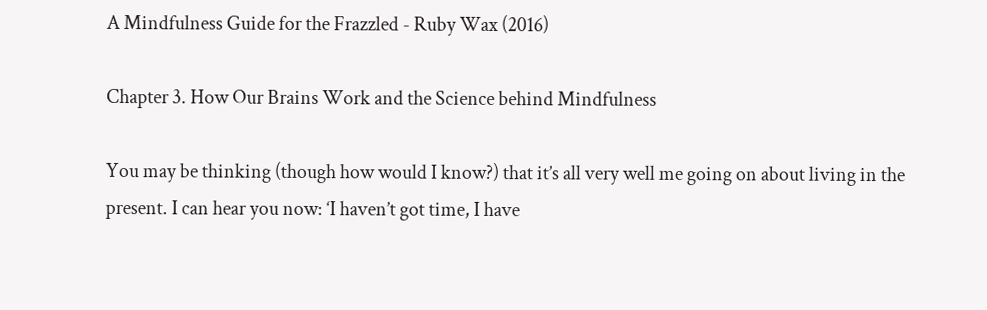A Mindfulness Guide for the Frazzled - Ruby Wax (2016)

Chapter 3. How Our Brains Work and the Science behind Mindfulness

You may be thinking (though how would I know?) that it’s all very well me going on about living in the present. I can hear you now: ‘I haven’t got time, I have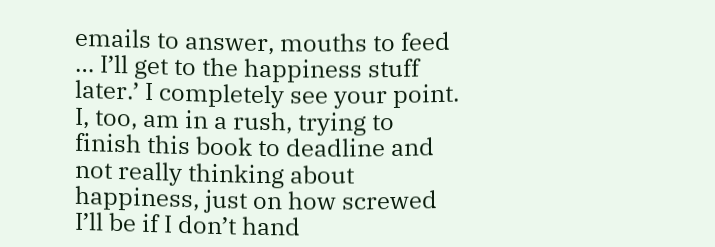emails to answer, mouths to feed … I’ll get to the happiness stuff later.’ I completely see your point. I, too, am in a rush, trying to finish this book to deadline and not really thinking about happiness, just on how screwed I’ll be if I don’t hand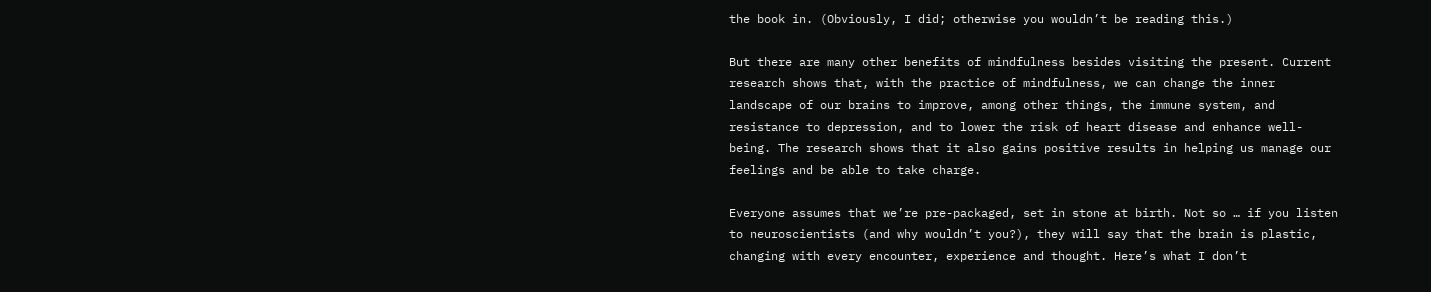the book in. (Obviously, I did; otherwise you wouldn’t be reading this.)

But there are many other benefits of mindfulness besides visiting the present. Current research shows that, with the practice of mindfulness, we can change the inner landscape of our brains to improve, among other things, the immune system, and resistance to depression, and to lower the risk of heart disease and enhance well-being. The research shows that it also gains positive results in helping us manage our feelings and be able to take charge.

Everyone assumes that we’re pre-packaged, set in stone at birth. Not so … if you listen to neuroscientists (and why wouldn’t you?), they will say that the brain is plastic, changing with every encounter, experience and thought. Here’s what I don’t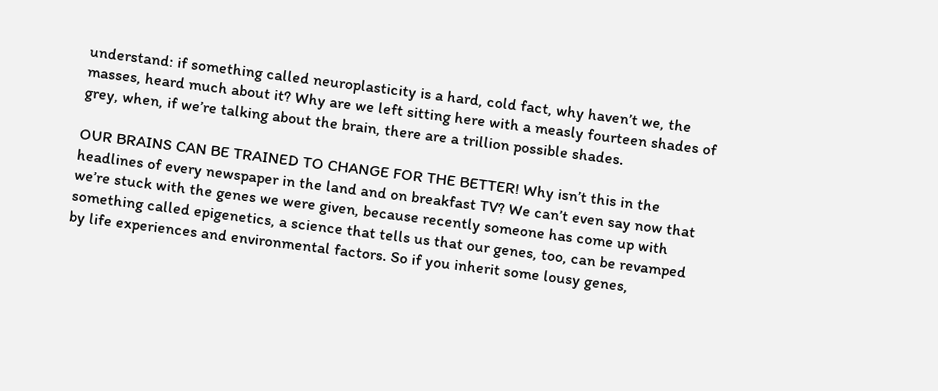understand: if something called neuroplasticity is a hard, cold fact, why haven’t we, the masses, heard much about it? Why are we left sitting here with a measly fourteen shades of grey, when, if we’re talking about the brain, there are a trillion possible shades.

OUR BRAINS CAN BE TRAINED TO CHANGE FOR THE BETTER! Why isn’t this in the headlines of every newspaper in the land and on breakfast TV? We can’t even say now that we’re stuck with the genes we were given, because recently someone has come up with something called epigenetics, a science that tells us that our genes, too, can be revamped by life experiences and environmental factors. So if you inherit some lousy genes,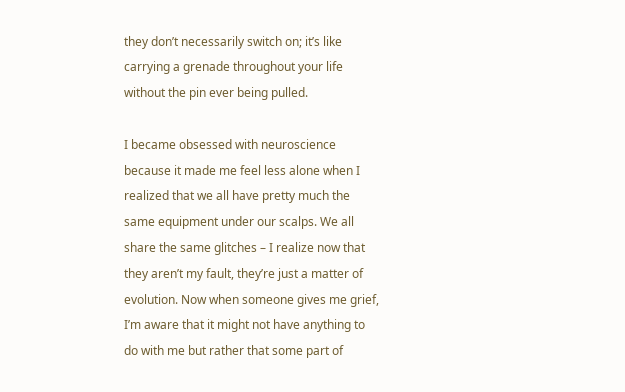they don’t necessarily switch on; it’s like carrying a grenade throughout your life without the pin ever being pulled.

I became obsessed with neuroscience because it made me feel less alone when I realized that we all have pretty much the same equipment under our scalps. We all share the same glitches – I realize now that they aren’t my fault, they’re just a matter of evolution. Now when someone gives me grief, I’m aware that it might not have anything to do with me but rather that some part of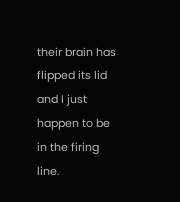their brain has flipped its lid and I just happen to be in the firing line.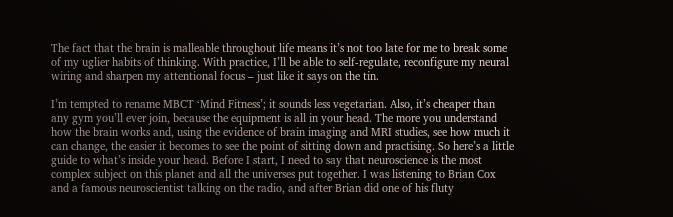The fact that the brain is malleable throughout life means it’s not too late for me to break some of my uglier habits of thinking. With practice, I’ll be able to self-regulate, reconfigure my neural wiring and sharpen my attentional focus – just like it says on the tin.

I’m tempted to rename MBCT ‘Mind Fitness’; it sounds less vegetarian. Also, it’s cheaper than any gym you’ll ever join, because the equipment is all in your head. The more you understand how the brain works and, using the evidence of brain imaging and MRI studies, see how much it can change, the easier it becomes to see the point of sitting down and practising. So here’s a little guide to what’s inside your head. Before I start, I need to say that neuroscience is the most complex subject on this planet and all the universes put together. I was listening to Brian Cox and a famous neuroscientist talking on the radio, and after Brian did one of his fluty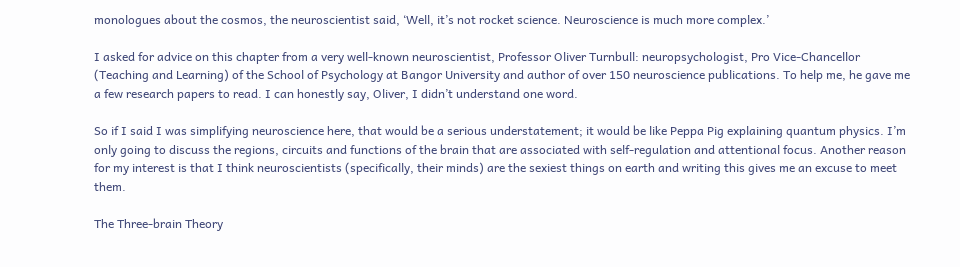monologues about the cosmos, the neuroscientist said, ‘Well, it’s not rocket science. Neuroscience is much more complex.’

I asked for advice on this chapter from a very well-known neuroscientist, Professor Oliver Turnbull: neuropsychologist, Pro Vice-Chancellor (Teaching and Learning) of the School of Psychology at Bangor University and author of over 150 neuroscience publications. To help me, he gave me a few research papers to read. I can honestly say, Oliver, I didn’t understand one word.

So if I said I was simplifying neuroscience here, that would be a serious understatement; it would be like Peppa Pig explaining quantum physics. I’m only going to discuss the regions, circuits and functions of the brain that are associated with self-regulation and attentional focus. Another reason for my interest is that I think neuroscientists (specifically, their minds) are the sexiest things on earth and writing this gives me an excuse to meet them.

The Three-brain Theory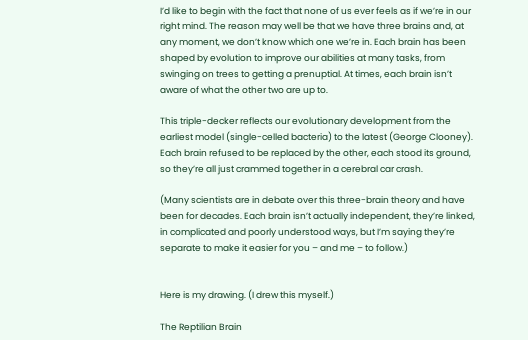I’d like to begin with the fact that none of us ever feels as if we’re in our right mind. The reason may well be that we have three brains and, at any moment, we don’t know which one we’re in. Each brain has been shaped by evolution to improve our abilities at many tasks, from swinging on trees to getting a prenuptial. At times, each brain isn’t aware of what the other two are up to.

This triple-decker reflects our evolutionary development from the earliest model (single-celled bacteria) to the latest (George Clooney). Each brain refused to be replaced by the other, each stood its ground, so they’re all just crammed together in a cerebral car crash.

(Many scientists are in debate over this three-brain theory and have been for decades. Each brain isn’t actually independent, they’re linked, in complicated and poorly understood ways, but I’m saying they’re separate to make it easier for you – and me – to follow.)


Here is my drawing. (I drew this myself.)

The Reptilian Brain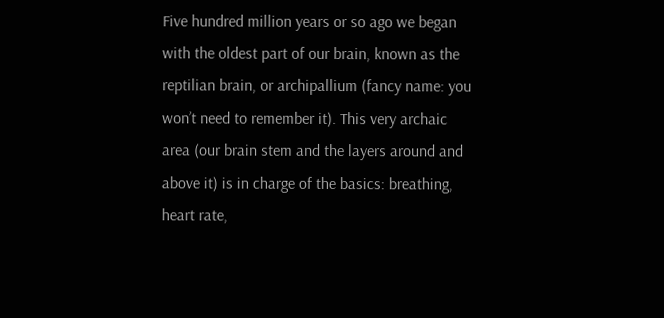Five hundred million years or so ago we began with the oldest part of our brain, known as the reptilian brain, or archipallium (fancy name: you won’t need to remember it). This very archaic area (our brain stem and the layers around and above it) is in charge of the basics: breathing, heart rate,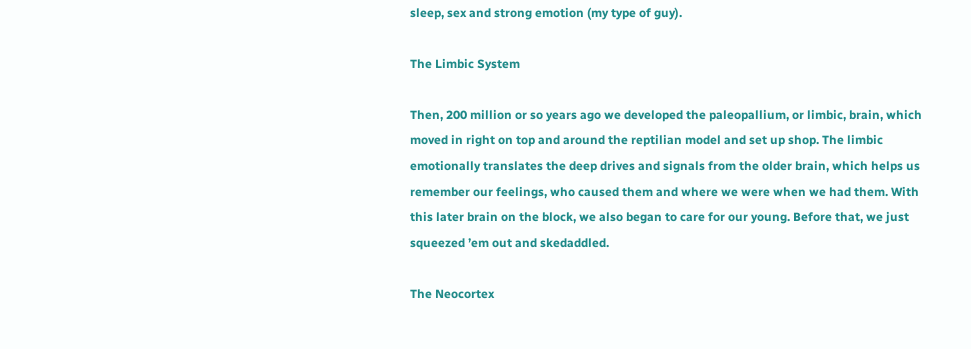sleep, sex and strong emotion (my type of guy).

The Limbic System

Then, 200 million or so years ago we developed the paleopallium, or limbic, brain, which moved in right on top and around the reptilian model and set up shop. The limbic emotionally translates the deep drives and signals from the older brain, which helps us remember our feelings, who caused them and where we were when we had them. With this later brain on the block, we also began to care for our young. Before that, we just squeezed ’em out and skedaddled.

The Neocortex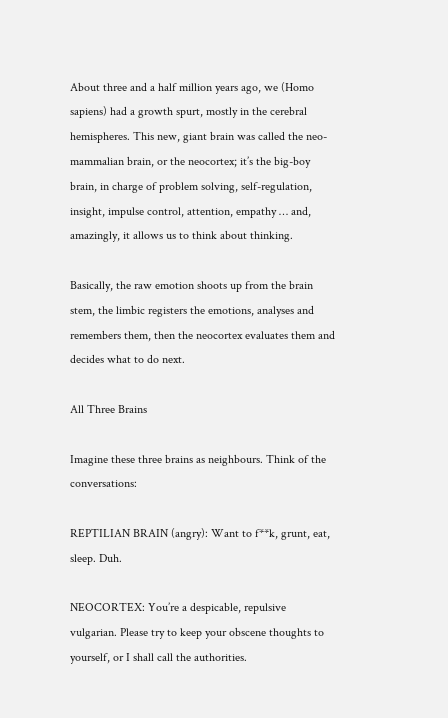About three and a half million years ago, we (Homo sapiens) had a growth spurt, mostly in the cerebral hemispheres. This new, giant brain was called the neo-mammalian brain, or the neocortex; it’s the big-boy brain, in charge of problem solving, self-regulation, insight, impulse control, attention, empathy … and, amazingly, it allows us to think about thinking.

Basically, the raw emotion shoots up from the brain stem, the limbic registers the emotions, analyses and remembers them, then the neocortex evaluates them and decides what to do next.

All Three Brains

Imagine these three brains as neighbours. Think of the conversations:

REPTILIAN BRAIN (angry): Want to f**k, grunt, eat, sleep. Duh.

NEOCORTEX: You’re a despicable, repulsive vulgarian. Please try to keep your obscene thoughts to yourself, or I shall call the authorities.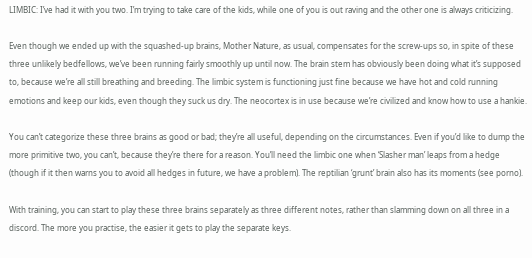LIMBIC: I’ve had it with you two. I’m trying to take care of the kids, while one of you is out raving and the other one is always criticizing.

Even though we ended up with the squashed-up brains, Mother Nature, as usual, compensates for the screw-ups so, in spite of these three unlikely bedfellows, we’ve been running fairly smoothly up until now. The brain stem has obviously been doing what it’s supposed to, because we’re all still breathing and breeding. The limbic system is functioning just fine because we have hot and cold running emotions and keep our kids, even though they suck us dry. The neocortex is in use because we’re civilized and know how to use a hankie.

You can’t categorize these three brains as good or bad; they’re all useful, depending on the circumstances. Even if you’d like to dump the more primitive two, you can’t, because they’re there for a reason. You’ll need the limbic one when ‘Slasher man’ leaps from a hedge (though if it then warns you to avoid all hedges in future, we have a problem). The reptilian ‘grunt’ brain also has its moments (see porno).

With training, you can start to play these three brains separately as three different notes, rather than slamming down on all three in a discord. The more you practise, the easier it gets to play the separate keys.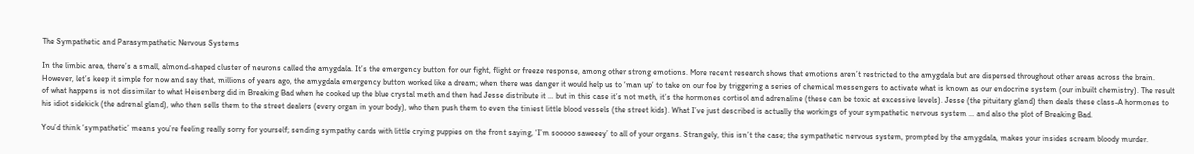The Sympathetic and Parasympathetic Nervous Systems

In the limbic area, there’s a small, almond-shaped cluster of neurons called the amygdala. It’s the emergency button for our fight, flight or freeze response, among other strong emotions. More recent research shows that emotions aren’t restricted to the amygdala but are dispersed throughout other areas across the brain. However, let’s keep it simple for now and say that, millions of years ago, the amygdala emergency button worked like a dream; when there was danger it would help us to ‘man up’ to take on our foe by triggering a series of chemical messengers to activate what is known as our endocrine system (our inbuilt chemistry). The result of what happens is not dissimilar to what Heisenberg did in Breaking Bad when he cooked up the blue crystal meth and then had Jesse distribute it … but in this case it’s not meth, it’s the hormones cortisol and adrenaline (these can be toxic at excessive levels). Jesse (the pituitary gland) then deals these class-A hormones to his idiot sidekick (the adrenal gland), who then sells them to the street dealers (every organ in your body), who then push them to even the tiniest little blood vessels (the street kids). What I’ve just described is actually the workings of your sympathetic nervous system … and also the plot of Breaking Bad.

You’d think ‘sympathetic’ means you’re feeling really sorry for yourself; sending sympathy cards with little crying puppies on the front saying, ‘I’m sooooo saweeey’ to all of your organs. Strangely, this isn’t the case; the sympathetic nervous system, prompted by the amygdala, makes your insides scream bloody murder.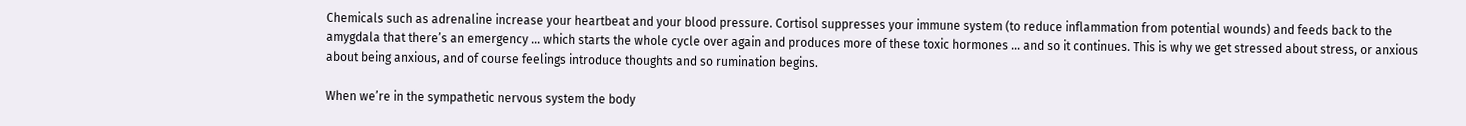Chemicals such as adrenaline increase your heartbeat and your blood pressure. Cortisol suppresses your immune system (to reduce inflammation from potential wounds) and feeds back to the amygdala that there’s an emergency … which starts the whole cycle over again and produces more of these toxic hormones … and so it continues. This is why we get stressed about stress, or anxious about being anxious, and of course feelings introduce thoughts and so rumination begins.

When we’re in the sympathetic nervous system the body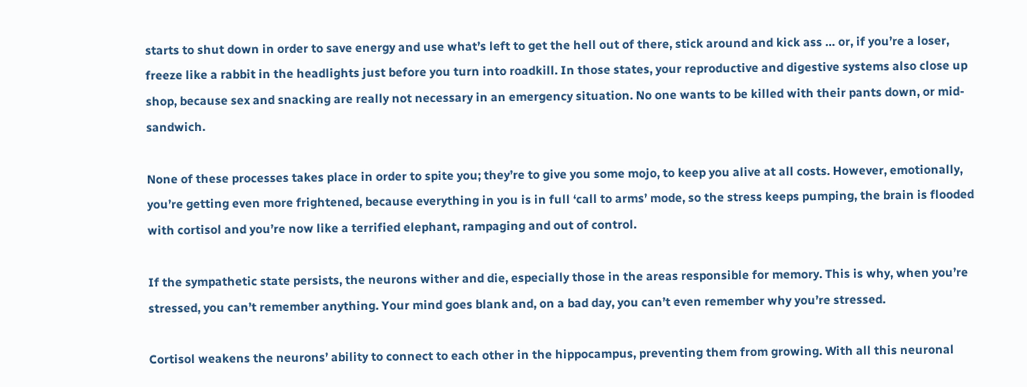starts to shut down in order to save energy and use what’s left to get the hell out of there, stick around and kick ass … or, if you’re a loser, freeze like a rabbit in the headlights just before you turn into roadkill. In those states, your reproductive and digestive systems also close up shop, because sex and snacking are really not necessary in an emergency situation. No one wants to be killed with their pants down, or mid-sandwich.

None of these processes takes place in order to spite you; they’re to give you some mojo, to keep you alive at all costs. However, emotionally, you’re getting even more frightened, because everything in you is in full ‘call to arms’ mode, so the stress keeps pumping, the brain is flooded with cortisol and you’re now like a terrified elephant, rampaging and out of control.

If the sympathetic state persists, the neurons wither and die, especially those in the areas responsible for memory. This is why, when you’re stressed, you can’t remember anything. Your mind goes blank and, on a bad day, you can’t even remember why you’re stressed.

Cortisol weakens the neurons’ ability to connect to each other in the hippocampus, preventing them from growing. With all this neuronal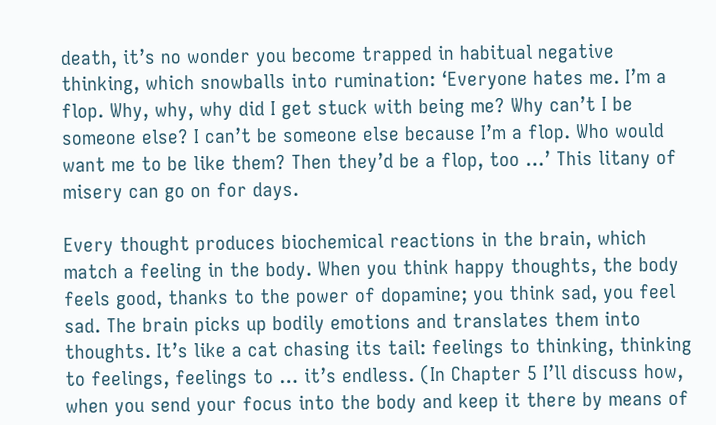death, it’s no wonder you become trapped in habitual negative thinking, which snowballs into rumination: ‘Everyone hates me. I’m a flop. Why, why, why did I get stuck with being me? Why can’t I be someone else? I can’t be someone else because I’m a flop. Who would want me to be like them? Then they’d be a flop, too …’ This litany of misery can go on for days.

Every thought produces biochemical reactions in the brain, which match a feeling in the body. When you think happy thoughts, the body feels good, thanks to the power of dopamine; you think sad, you feel sad. The brain picks up bodily emotions and translates them into thoughts. It’s like a cat chasing its tail: feelings to thinking, thinking to feelings, feelings to … it’s endless. (In Chapter 5 I’ll discuss how, when you send your focus into the body and keep it there by means of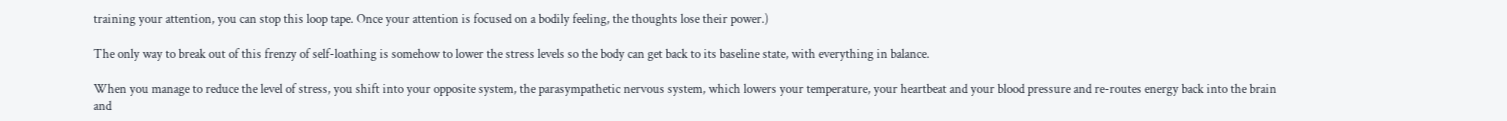training your attention, you can stop this loop tape. Once your attention is focused on a bodily feeling, the thoughts lose their power.)

The only way to break out of this frenzy of self-loathing is somehow to lower the stress levels so the body can get back to its baseline state, with everything in balance.

When you manage to reduce the level of stress, you shift into your opposite system, the parasympathetic nervous system, which lowers your temperature, your heartbeat and your blood pressure and re-routes energy back into the brain and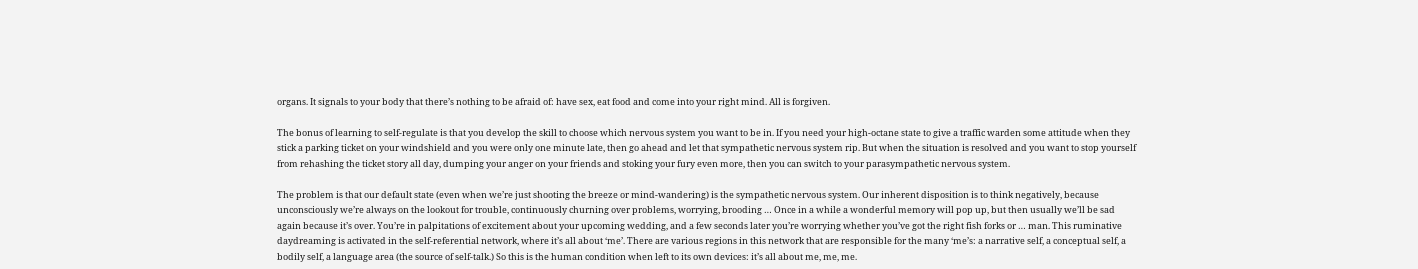organs. It signals to your body that there’s nothing to be afraid of: have sex, eat food and come into your right mind. All is forgiven.

The bonus of learning to self-regulate is that you develop the skill to choose which nervous system you want to be in. If you need your high-octane state to give a traffic warden some attitude when they stick a parking ticket on your windshield and you were only one minute late, then go ahead and let that sympathetic nervous system rip. But when the situation is resolved and you want to stop yourself from rehashing the ticket story all day, dumping your anger on your friends and stoking your fury even more, then you can switch to your parasympathetic nervous system.

The problem is that our default state (even when we’re just shooting the breeze or mind-wandering) is the sympathetic nervous system. Our inherent disposition is to think negatively, because unconsciously we’re always on the lookout for trouble, continuously churning over problems, worrying, brooding … Once in a while a wonderful memory will pop up, but then usually we’ll be sad again because it’s over. You’re in palpitations of excitement about your upcoming wedding, and a few seconds later you’re worrying whether you’ve got the right fish forks or … man. This ruminative daydreaming is activated in the self-referential network, where it’s all about ‘me’. There are various regions in this network that are responsible for the many ‘me’s: a narrative self, a conceptual self, a bodily self, a language area (the source of self-talk.) So this is the human condition when left to its own devices: it’s all about me, me, me.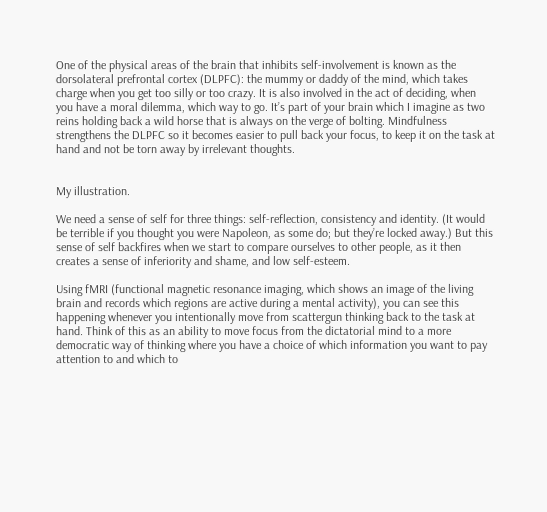One of the physical areas of the brain that inhibits self-involvement is known as the dorsolateral prefrontal cortex (DLPFC): the mummy or daddy of the mind, which takes charge when you get too silly or too crazy. It is also involved in the act of deciding, when you have a moral dilemma, which way to go. It’s part of your brain which I imagine as two reins holding back a wild horse that is always on the verge of bolting. Mindfulness strengthens the DLPFC so it becomes easier to pull back your focus, to keep it on the task at hand and not be torn away by irrelevant thoughts.


My illustration.

We need a sense of self for three things: self-reflection, consistency and identity. (It would be terrible if you thought you were Napoleon, as some do; but they’re locked away.) But this sense of self backfires when we start to compare ourselves to other people, as it then creates a sense of inferiority and shame, and low self-esteem.

Using fMRI (functional magnetic resonance imaging, which shows an image of the living brain and records which regions are active during a mental activity), you can see this happening whenever you intentionally move from scattergun thinking back to the task at hand. Think of this as an ability to move focus from the dictatorial mind to a more democratic way of thinking where you have a choice of which information you want to pay attention to and which to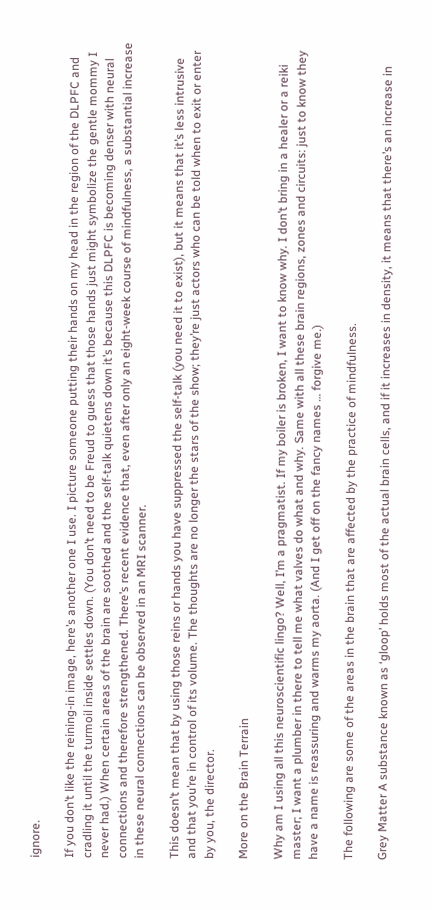ignore.

If you don’t like the reining-in image, here’s another one I use. I picture someone putting their hands on my head in the region of the DLPFC and cradling it until the turmoil inside settles down. (You don’t need to be Freud to guess that those hands just might symbolize the gentle mommy I never had.) When certain areas of the brain are soothed and the self-talk quietens down it’s because this DLPFC is becoming denser with neural connections and therefore strengthened. There’s recent evidence that, even after only an eight-week course of mindfulness, a substantial increase in these neural connections can be observed in an MRI scanner.

This doesn’t mean that by using those reins or hands you have suppressed the self-talk (you need it to exist), but it means that it’s less intrusive and that you’re in control of its volume. The thoughts are no longer the stars of the show; they’re just actors who can be told when to exit or enter by you, the director.

More on the Brain Terrain

Why am I using all this neuroscientific lingo? Well, I’m a pragmatist. If my boiler is broken, I want to know why. I don’t bring in a healer or a reiki master; I want a plumber in there to tell me what valves do what and why. Same with all these brain regions, zones and circuits: just to know they have a name is reassuring and warms my aorta. (And I get off on the fancy names … forgive me.)

The following are some of the areas in the brain that are affected by the practice of mindfulness.

Grey Matter A substance known as ‘gloop’ holds most of the actual brain cells, and if it increases in density, it means that there’s an increase in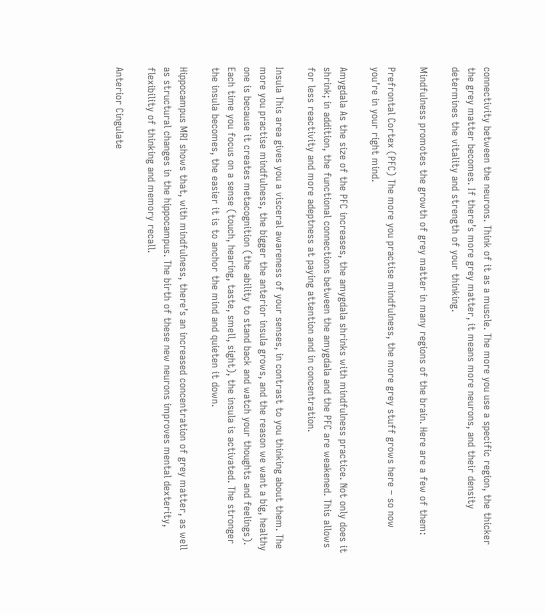connectivity between the neurons. Think of it as a muscle. The more you use a specific region, the thicker the grey matter becomes. If there’s more grey matter, it means more neurons, and their density determines the vitality and strength of your thinking.

Mindfulness promotes the growth of grey matter in many regions of the brain. Here are a few of them:

Prefrontal Cortex (PFC) The more you practise mindfulness, the more grey stuff grows here – so now you’re in your right mind.

Amygdala As the size of the PFC increases, the amygdala shrinks with mindfulness practice. Not only does it shrink; in addition, the functional connections between the amygdala and the PFC are weakened. This allows for less reactivity and more adeptness at paying attention and in concentration.

Insula This area gives you a visceral awareness of your senses, in contrast to you thinking about them. The more you practise mindfulness, the bigger the anterior insula grows, and the reason we want a big, healthy one is because it creates metacognition (the ability to stand back and watch your thoughts and feelings). Each time you focus on a sense (touch, hearing, taste, smell, sight), the insula is activated. The stronger the insula becomes, the easier it is to anchor the mind and quieten it down.

Hippocampus MRI shows that, with mindfulness, there’s an increased concentration of grey matter, as well as structural changes in the hippocampus. The birth of these new neurons improves mental dexterity, flexibility of thinking and memory recall.

Anterior Cingulate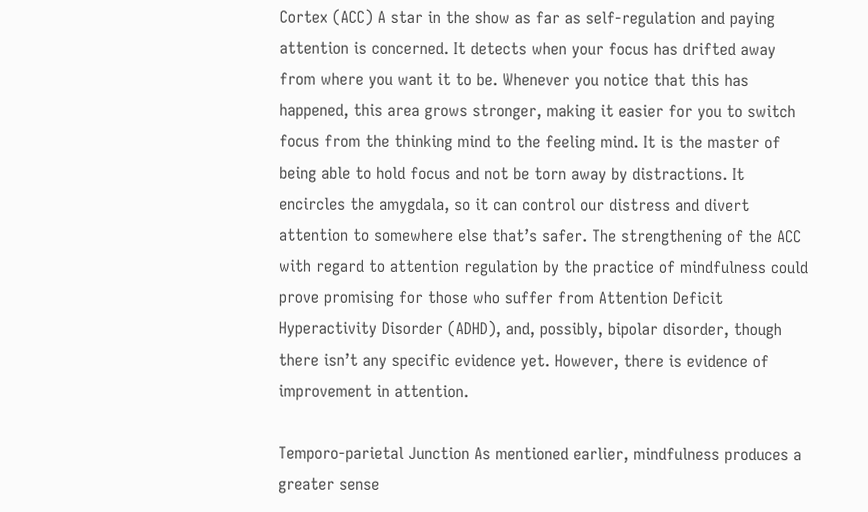Cortex (ACC) A star in the show as far as self-regulation and paying attention is concerned. It detects when your focus has drifted away from where you want it to be. Whenever you notice that this has happened, this area grows stronger, making it easier for you to switch focus from the thinking mind to the feeling mind. It is the master of being able to hold focus and not be torn away by distractions. It encircles the amygdala, so it can control our distress and divert attention to somewhere else that’s safer. The strengthening of the ACC with regard to attention regulation by the practice of mindfulness could prove promising for those who suffer from Attention Deficit Hyperactivity Disorder (ADHD), and, possibly, bipolar disorder, though there isn’t any specific evidence yet. However, there is evidence of improvement in attention.

Temporo-parietal Junction As mentioned earlier, mindfulness produces a greater sense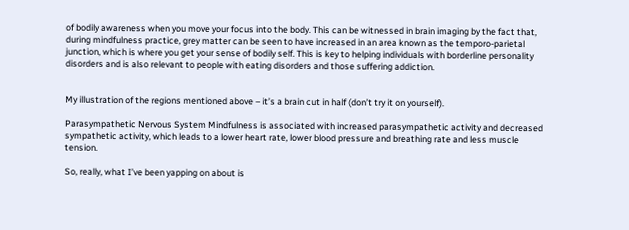of bodily awareness when you move your focus into the body. This can be witnessed in brain imaging by the fact that, during mindfulness practice, grey matter can be seen to have increased in an area known as the temporo-parietal junction, which is where you get your sense of bodily self. This is key to helping individuals with borderline personality disorders and is also relevant to people with eating disorders and those suffering addiction.


My illustration of the regions mentioned above – it’s a brain cut in half (don’t try it on yourself).

Parasympathetic Nervous System Mindfulness is associated with increased parasympathetic activity and decreased sympathetic activity, which leads to a lower heart rate, lower blood pressure and breathing rate and less muscle tension.

So, really, what I’ve been yapping on about is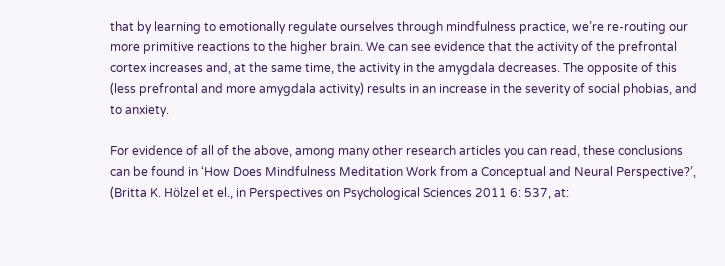that by learning to emotionally regulate ourselves through mindfulness practice, we’re re-routing our more primitive reactions to the higher brain. We can see evidence that the activity of the prefrontal cortex increases and, at the same time, the activity in the amygdala decreases. The opposite of this (less prefrontal and more amygdala activity) results in an increase in the severity of social phobias, and to anxiety.

For evidence of all of the above, among many other research articles you can read, these conclusions can be found in ‘How Does Mindfulness Meditation Work from a Conceptual and Neural Perspective?’, (Britta K. Hölzel et el., in Perspectives on Psychological Sciences 2011 6: 537, at: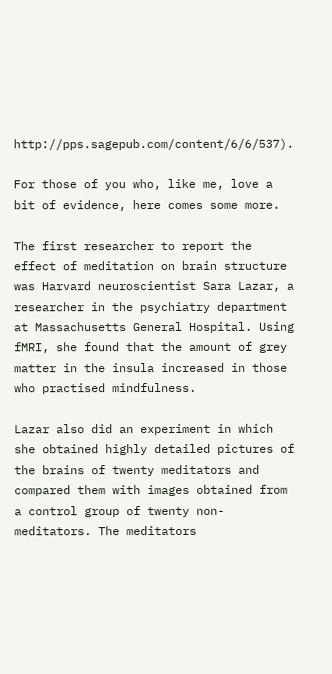http://pps.sagepub.com/content/6/6/537).

For those of you who, like me, love a bit of evidence, here comes some more.

The first researcher to report the effect of meditation on brain structure was Harvard neuroscientist Sara Lazar, a researcher in the psychiatry department at Massachusetts General Hospital. Using fMRI, she found that the amount of grey matter in the insula increased in those who practised mindfulness.

Lazar also did an experiment in which she obtained highly detailed pictures of the brains of twenty meditators and compared them with images obtained from a control group of twenty non-meditators. The meditators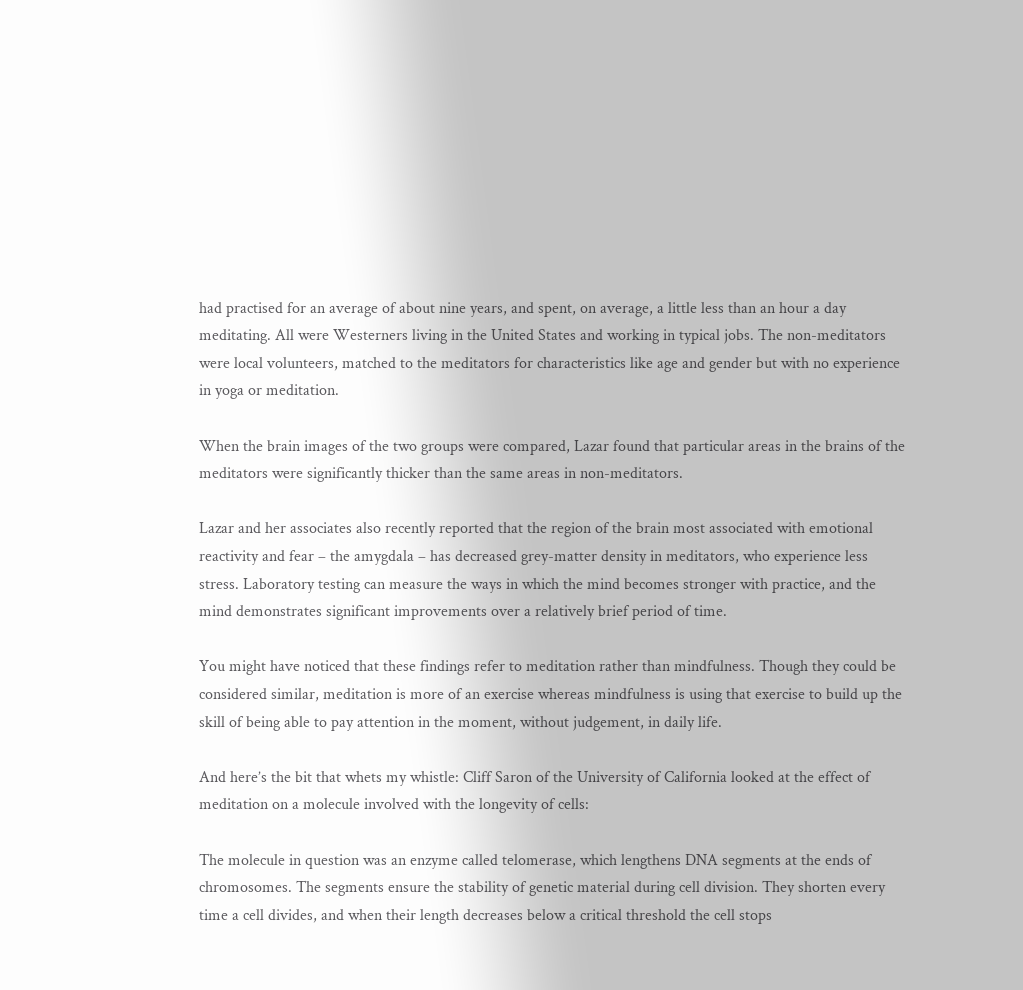had practised for an average of about nine years, and spent, on average, a little less than an hour a day meditating. All were Westerners living in the United States and working in typical jobs. The non-meditators were local volunteers, matched to the meditators for characteristics like age and gender but with no experience in yoga or meditation.

When the brain images of the two groups were compared, Lazar found that particular areas in the brains of the meditators were significantly thicker than the same areas in non-meditators.

Lazar and her associates also recently reported that the region of the brain most associated with emotional reactivity and fear – the amygdala – has decreased grey-matter density in meditators, who experience less stress. Laboratory testing can measure the ways in which the mind becomes stronger with practice, and the mind demonstrates significant improvements over a relatively brief period of time.

You might have noticed that these findings refer to meditation rather than mindfulness. Though they could be considered similar, meditation is more of an exercise whereas mindfulness is using that exercise to build up the skill of being able to pay attention in the moment, without judgement, in daily life.

And here’s the bit that whets my whistle: Cliff Saron of the University of California looked at the effect of meditation on a molecule involved with the longevity of cells:

The molecule in question was an enzyme called telomerase, which lengthens DNA segments at the ends of chromosomes. The segments ensure the stability of genetic material during cell division. They shorten every time a cell divides, and when their length decreases below a critical threshold the cell stops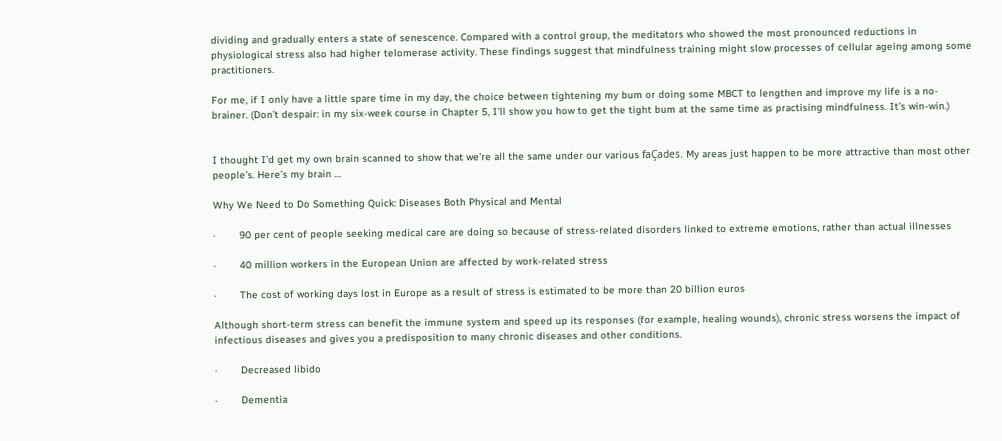dividing and gradually enters a state of senescence. Compared with a control group, the meditators who showed the most pronounced reductions in physiological stress also had higher telomerase activity. These findings suggest that mindfulness training might slow processes of cellular ageing among some practitioners.

For me, if I only have a little spare time in my day, the choice between tightening my bum or doing some MBCT to lengthen and improve my life is a no-brainer. (Don’t despair: in my six-week course in Chapter 5, I’ll show you how to get the tight bum at the same time as practising mindfulness. It’s win-win.)


I thought I’d get my own brain scanned to show that we’re all the same under our various faÇades. My areas just happen to be more attractive than most other people’s. Here’s my brain …

Why We Need to Do Something Quick: Diseases Both Physical and Mental

·        90 per cent of people seeking medical care are doing so because of stress-related disorders linked to extreme emotions, rather than actual illnesses

·        40 million workers in the European Union are affected by work-related stress

·        The cost of working days lost in Europe as a result of stress is estimated to be more than 20 billion euros

Although short-term stress can benefit the immune system and speed up its responses (for example, healing wounds), chronic stress worsens the impact of infectious diseases and gives you a predisposition to many chronic diseases and other conditions.

·        Decreased libido

·        Dementia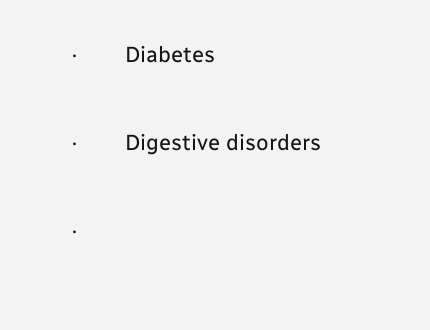·        Diabetes

·        Digestive disorders

·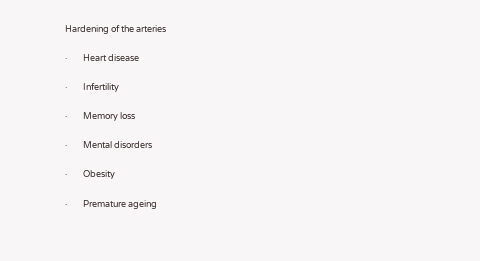Hardening of the arteries

·        Heart disease

·        Infertility

·        Memory loss

·        Mental disorders

·        Obesity

·        Premature ageing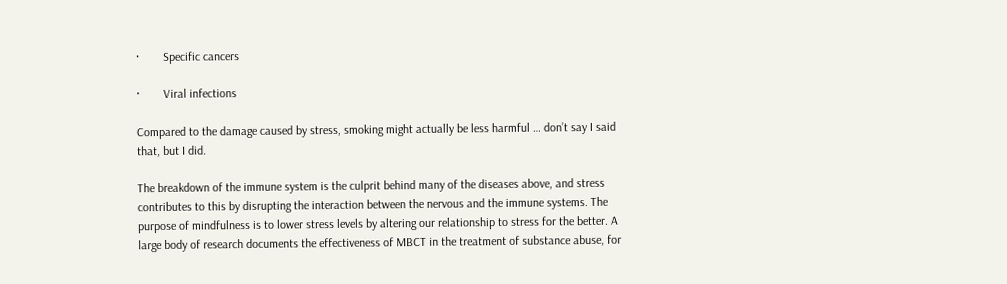·        Specific cancers

·        Viral infections

Compared to the damage caused by stress, smoking might actually be less harmful … don’t say I said that, but I did.

The breakdown of the immune system is the culprit behind many of the diseases above, and stress contributes to this by disrupting the interaction between the nervous and the immune systems. The purpose of mindfulness is to lower stress levels by altering our relationship to stress for the better. A large body of research documents the effectiveness of MBCT in the treatment of substance abuse, for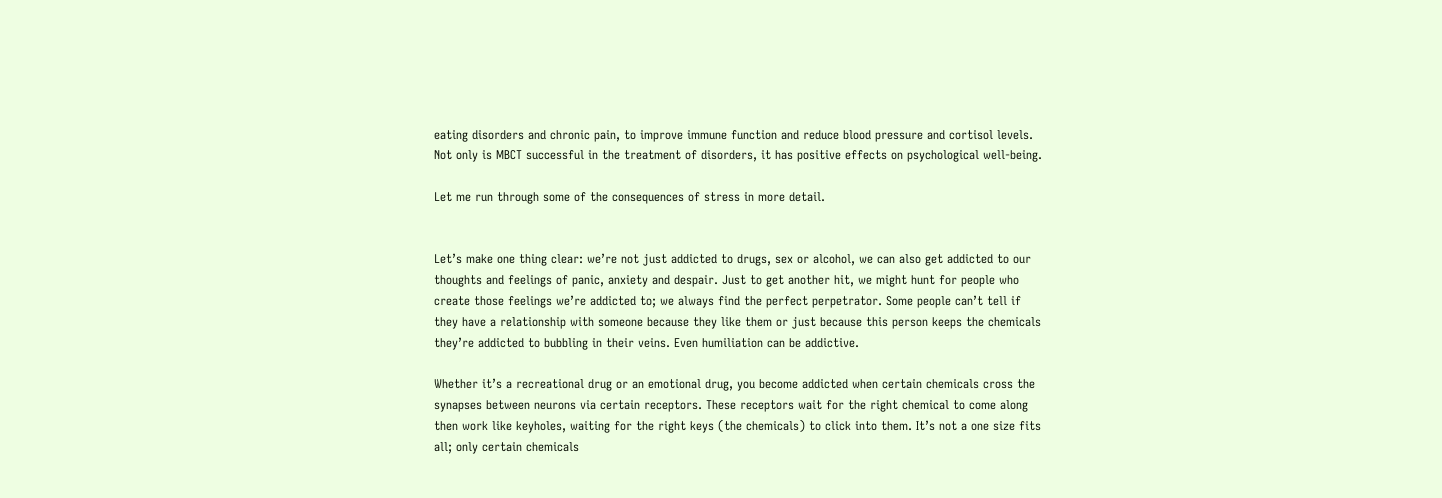eating disorders and chronic pain, to improve immune function and reduce blood pressure and cortisol levels. Not only is MBCT successful in the treatment of disorders, it has positive effects on psychological well-being.

Let me run through some of the consequences of stress in more detail.


Let’s make one thing clear: we’re not just addicted to drugs, sex or alcohol, we can also get addicted to our thoughts and feelings of panic, anxiety and despair. Just to get another hit, we might hunt for people who create those feelings we’re addicted to; we always find the perfect perpetrator. Some people can’t tell if they have a relationship with someone because they like them or just because this person keeps the chemicals they’re addicted to bubbling in their veins. Even humiliation can be addictive.

Whether it’s a recreational drug or an emotional drug, you become addicted when certain chemicals cross the synapses between neurons via certain receptors. These receptors wait for the right chemical to come along then work like keyholes, waiting for the right keys (the chemicals) to click into them. It’s not a one size fits all; only certain chemicals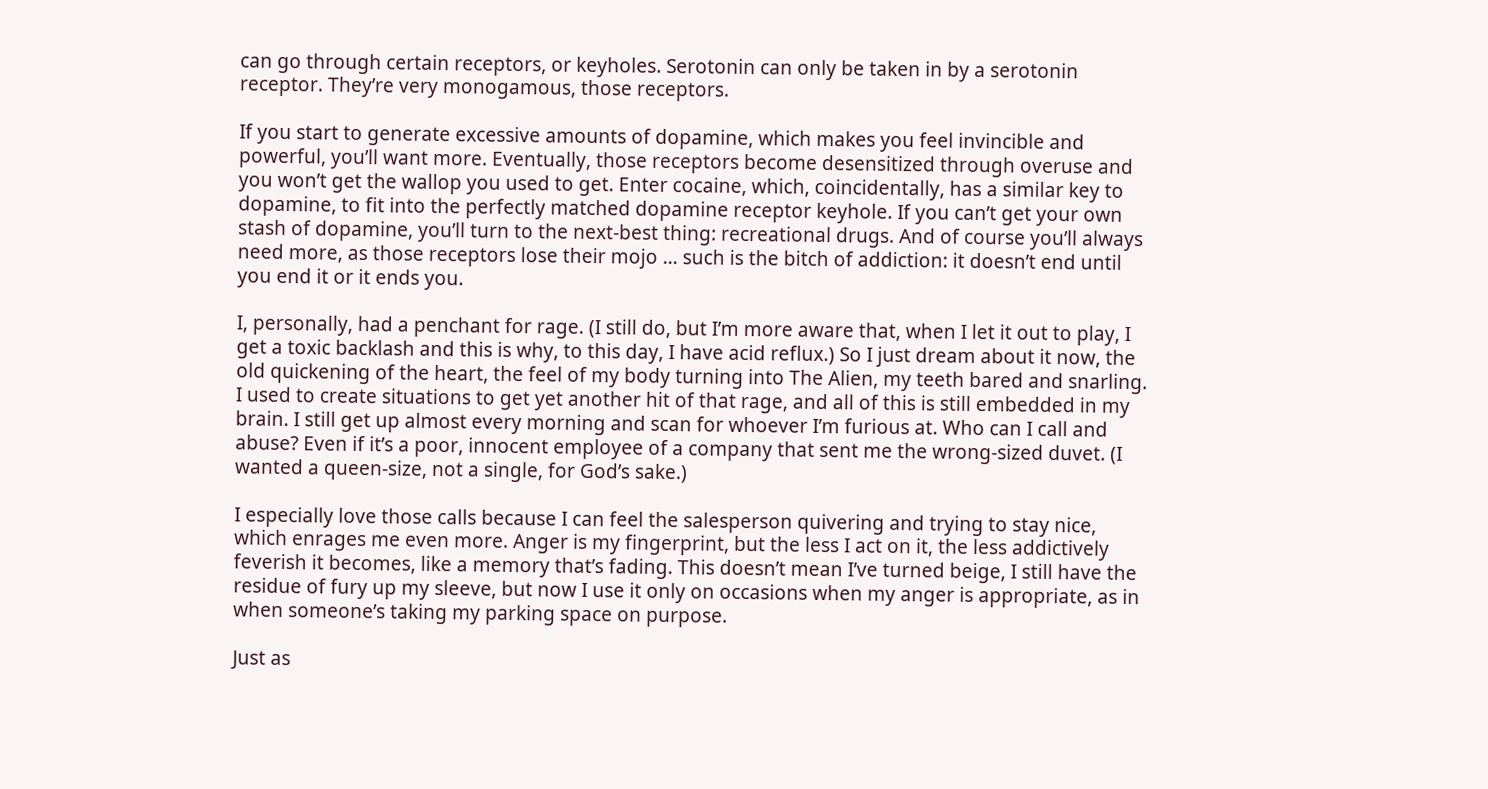can go through certain receptors, or keyholes. Serotonin can only be taken in by a serotonin receptor. They’re very monogamous, those receptors.

If you start to generate excessive amounts of dopamine, which makes you feel invincible and powerful, you’ll want more. Eventually, those receptors become desensitized through overuse and you won’t get the wallop you used to get. Enter cocaine, which, coincidentally, has a similar key to dopamine, to fit into the perfectly matched dopamine receptor keyhole. If you can’t get your own stash of dopamine, you’ll turn to the next-best thing: recreational drugs. And of course you’ll always need more, as those receptors lose their mojo … such is the bitch of addiction: it doesn’t end until you end it or it ends you.

I, personally, had a penchant for rage. (I still do, but I’m more aware that, when I let it out to play, I get a toxic backlash and this is why, to this day, I have acid reflux.) So I just dream about it now, the old quickening of the heart, the feel of my body turning into The Alien, my teeth bared and snarling. I used to create situations to get yet another hit of that rage, and all of this is still embedded in my brain. I still get up almost every morning and scan for whoever I’m furious at. Who can I call and abuse? Even if it’s a poor, innocent employee of a company that sent me the wrong-sized duvet. (I wanted a queen-size, not a single, for God’s sake.)

I especially love those calls because I can feel the salesperson quivering and trying to stay nice, which enrages me even more. Anger is my fingerprint, but the less I act on it, the less addictively feverish it becomes, like a memory that’s fading. This doesn’t mean I’ve turned beige, I still have the residue of fury up my sleeve, but now I use it only on occasions when my anger is appropriate, as in when someone’s taking my parking space on purpose.

Just as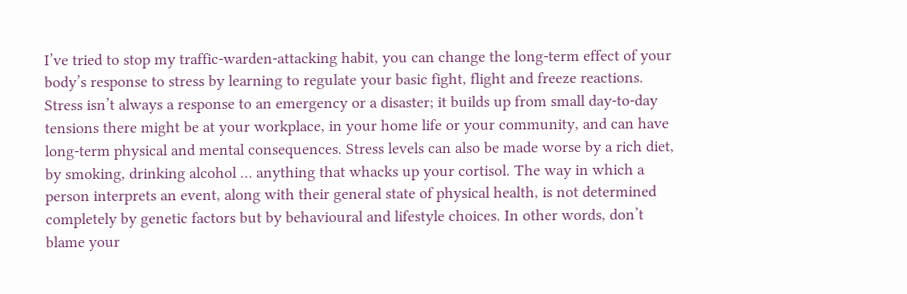I’ve tried to stop my traffic-warden-attacking habit, you can change the long-term effect of your body’s response to stress by learning to regulate your basic fight, flight and freeze reactions. Stress isn’t always a response to an emergency or a disaster; it builds up from small day-to-day tensions there might be at your workplace, in your home life or your community, and can have long-term physical and mental consequences. Stress levels can also be made worse by a rich diet, by smoking, drinking alcohol … anything that whacks up your cortisol. The way in which a person interprets an event, along with their general state of physical health, is not determined completely by genetic factors but by behavioural and lifestyle choices. In other words, don’t blame your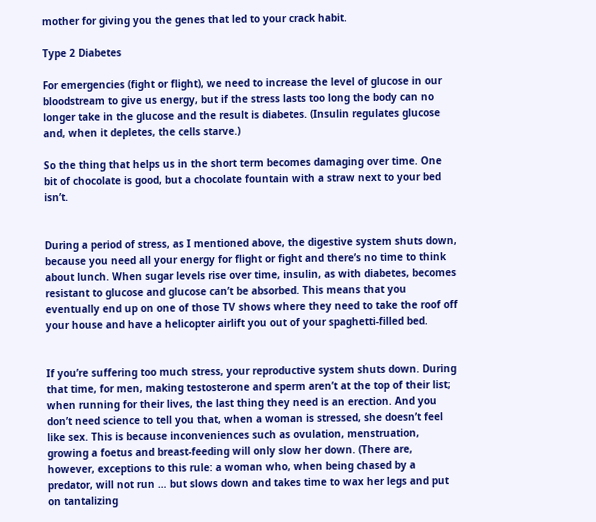mother for giving you the genes that led to your crack habit.

Type 2 Diabetes

For emergencies (fight or flight), we need to increase the level of glucose in our bloodstream to give us energy, but if the stress lasts too long the body can no longer take in the glucose and the result is diabetes. (Insulin regulates glucose and, when it depletes, the cells starve.)

So the thing that helps us in the short term becomes damaging over time. One bit of chocolate is good, but a chocolate fountain with a straw next to your bed isn’t.


During a period of stress, as I mentioned above, the digestive system shuts down, because you need all your energy for flight or fight and there’s no time to think about lunch. When sugar levels rise over time, insulin, as with diabetes, becomes resistant to glucose and glucose can’t be absorbed. This means that you eventually end up on one of those TV shows where they need to take the roof off your house and have a helicopter airlift you out of your spaghetti-filled bed.


If you’re suffering too much stress, your reproductive system shuts down. During that time, for men, making testosterone and sperm aren’t at the top of their list; when running for their lives, the last thing they need is an erection. And you don’t need science to tell you that, when a woman is stressed, she doesn’t feel like sex. This is because inconveniences such as ovulation, menstruation, growing a foetus and breast-feeding will only slow her down. (There are, however, exceptions to this rule: a woman who, when being chased by a predator, will not run … but slows down and takes time to wax her legs and put on tantalizing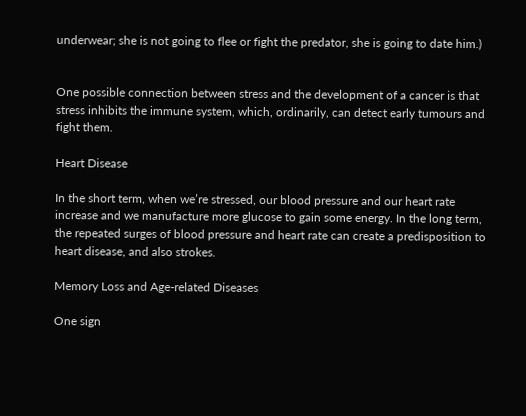underwear; she is not going to flee or fight the predator, she is going to date him.)


One possible connection between stress and the development of a cancer is that stress inhibits the immune system, which, ordinarily, can detect early tumours and fight them.

Heart Disease

In the short term, when we’re stressed, our blood pressure and our heart rate increase and we manufacture more glucose to gain some energy. In the long term, the repeated surges of blood pressure and heart rate can create a predisposition to heart disease, and also strokes.

Memory Loss and Age-related Diseases

One sign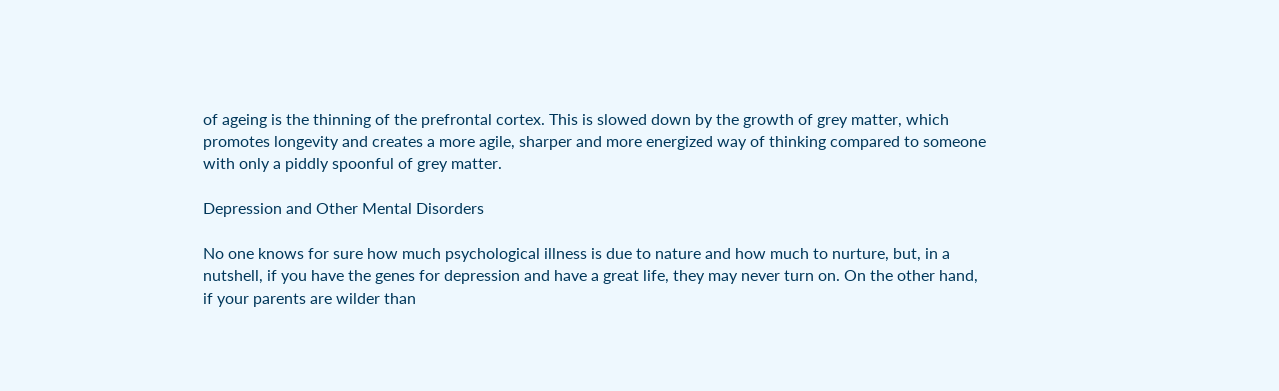of ageing is the thinning of the prefrontal cortex. This is slowed down by the growth of grey matter, which promotes longevity and creates a more agile, sharper and more energized way of thinking compared to someone with only a piddly spoonful of grey matter.

Depression and Other Mental Disorders

No one knows for sure how much psychological illness is due to nature and how much to nurture, but, in a nutshell, if you have the genes for depression and have a great life, they may never turn on. On the other hand, if your parents are wilder than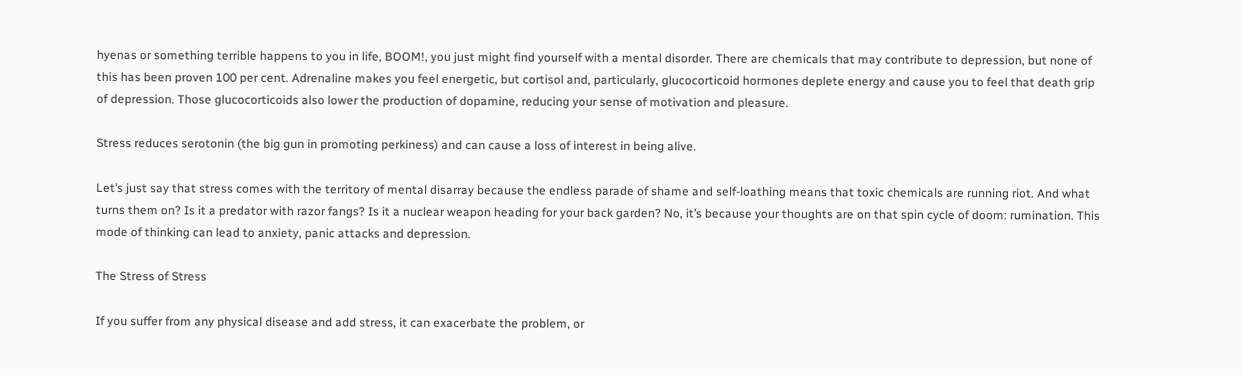hyenas or something terrible happens to you in life, BOOM!, you just might find yourself with a mental disorder. There are chemicals that may contribute to depression, but none of this has been proven 100 per cent. Adrenaline makes you feel energetic, but cortisol and, particularly, glucocorticoid hormones deplete energy and cause you to feel that death grip of depression. Those glucocorticoids also lower the production of dopamine, reducing your sense of motivation and pleasure.

Stress reduces serotonin (the big gun in promoting perkiness) and can cause a loss of interest in being alive.

Let’s just say that stress comes with the territory of mental disarray because the endless parade of shame and self-loathing means that toxic chemicals are running riot. And what turns them on? Is it a predator with razor fangs? Is it a nuclear weapon heading for your back garden? No, it’s because your thoughts are on that spin cycle of doom: rumination. This mode of thinking can lead to anxiety, panic attacks and depression.

The Stress of Stress

If you suffer from any physical disease and add stress, it can exacerbate the problem, or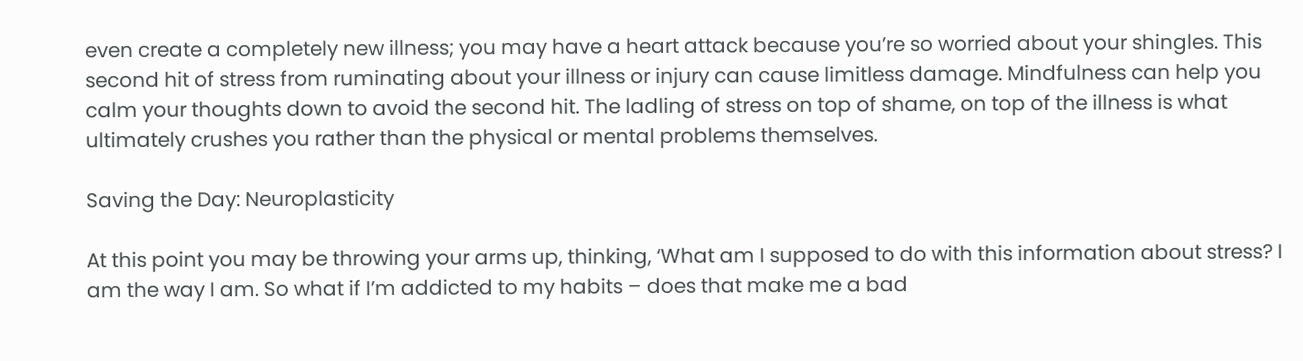even create a completely new illness; you may have a heart attack because you’re so worried about your shingles. This second hit of stress from ruminating about your illness or injury can cause limitless damage. Mindfulness can help you calm your thoughts down to avoid the second hit. The ladling of stress on top of shame, on top of the illness is what ultimately crushes you rather than the physical or mental problems themselves.

Saving the Day: Neuroplasticity

At this point you may be throwing your arms up, thinking, ‘What am I supposed to do with this information about stress? I am the way I am. So what if I’m addicted to my habits – does that make me a bad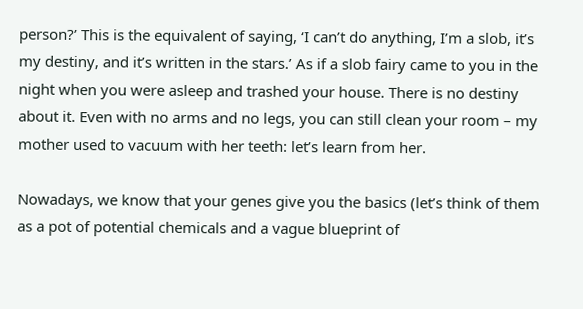person?’ This is the equivalent of saying, ‘I can’t do anything, I’m a slob, it’s my destiny, and it’s written in the stars.’ As if a slob fairy came to you in the night when you were asleep and trashed your house. There is no destiny about it. Even with no arms and no legs, you can still clean your room – my mother used to vacuum with her teeth: let’s learn from her.

Nowadays, we know that your genes give you the basics (let’s think of them as a pot of potential chemicals and a vague blueprint of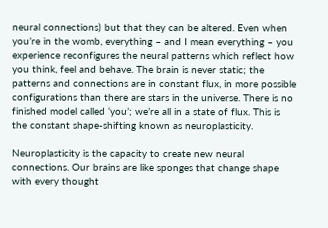neural connections) but that they can be altered. Even when you’re in the womb, everything – and I mean everything – you experience reconfigures the neural patterns which reflect how you think, feel and behave. The brain is never static; the patterns and connections are in constant flux, in more possible configurations than there are stars in the universe. There is no finished model called ‘you’; we’re all in a state of flux. This is the constant shape-shifting known as neuroplasticity.

Neuroplasticity is the capacity to create new neural connections. Our brains are like sponges that change shape with every thought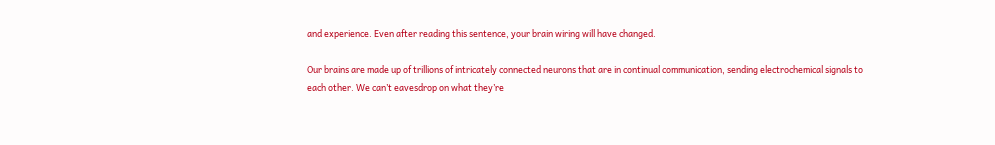and experience. Even after reading this sentence, your brain wiring will have changed.

Our brains are made up of trillions of intricately connected neurons that are in continual communication, sending electrochemical signals to each other. We can’t eavesdrop on what they’re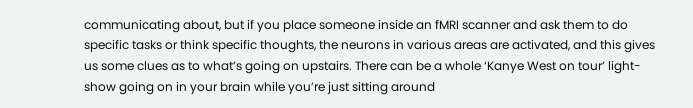communicating about, but if you place someone inside an fMRI scanner and ask them to do specific tasks or think specific thoughts, the neurons in various areas are activated, and this gives us some clues as to what’s going on upstairs. There can be a whole ‘Kanye West on tour’ light-show going on in your brain while you’re just sitting around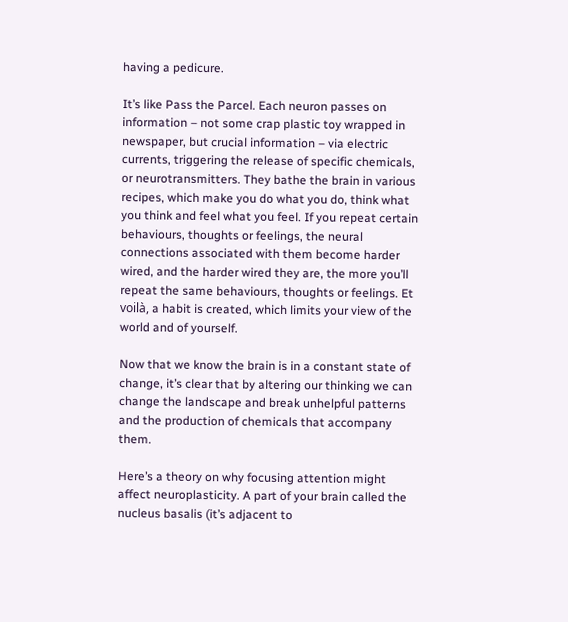having a pedicure.

It’s like Pass the Parcel. Each neuron passes on information – not some crap plastic toy wrapped in newspaper, but crucial information – via electric currents, triggering the release of specific chemicals, or neurotransmitters. They bathe the brain in various recipes, which make you do what you do, think what you think and feel what you feel. If you repeat certain behaviours, thoughts or feelings, the neural connections associated with them become harder wired, and the harder wired they are, the more you’ll repeat the same behaviours, thoughts or feelings. Et voilà, a habit is created, which limits your view of the world and of yourself.

Now that we know the brain is in a constant state of change, it’s clear that by altering our thinking we can change the landscape and break unhelpful patterns and the production of chemicals that accompany them.

Here’s a theory on why focusing attention might affect neuroplasticity. A part of your brain called the nucleus basalis (it’s adjacent to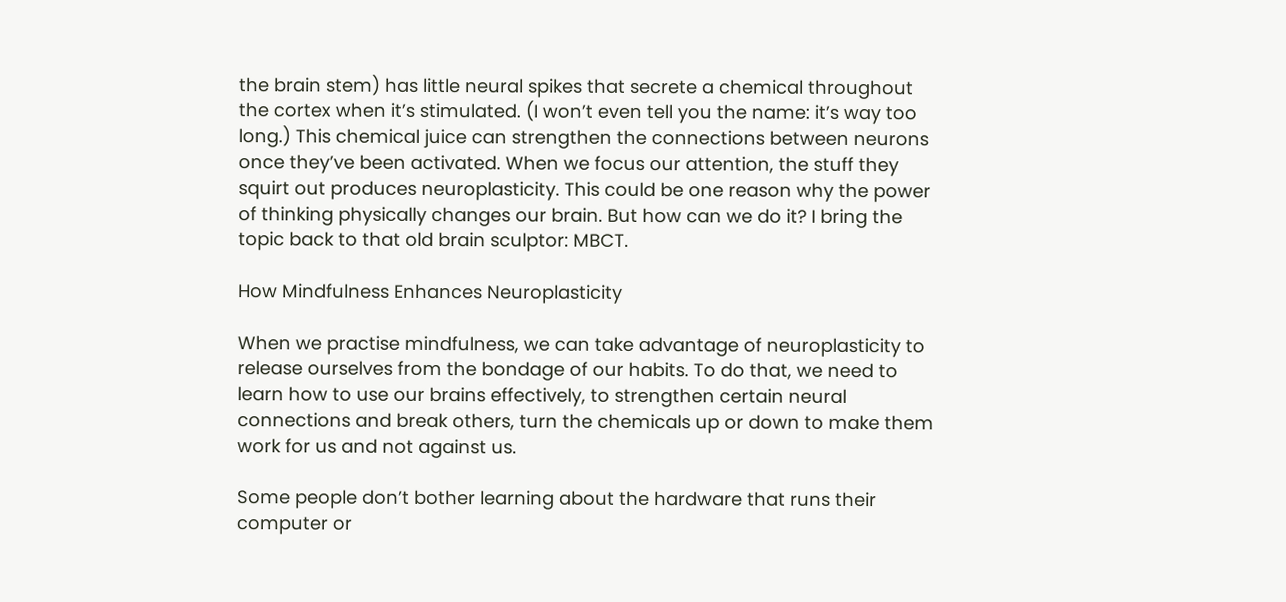the brain stem) has little neural spikes that secrete a chemical throughout the cortex when it’s stimulated. (I won’t even tell you the name: it’s way too long.) This chemical juice can strengthen the connections between neurons once they’ve been activated. When we focus our attention, the stuff they squirt out produces neuroplasticity. This could be one reason why the power of thinking physically changes our brain. But how can we do it? I bring the topic back to that old brain sculptor: MBCT.

How Mindfulness Enhances Neuroplasticity

When we practise mindfulness, we can take advantage of neuroplasticity to release ourselves from the bondage of our habits. To do that, we need to learn how to use our brains effectively, to strengthen certain neural connections and break others, turn the chemicals up or down to make them work for us and not against us.

Some people don’t bother learning about the hardware that runs their computer or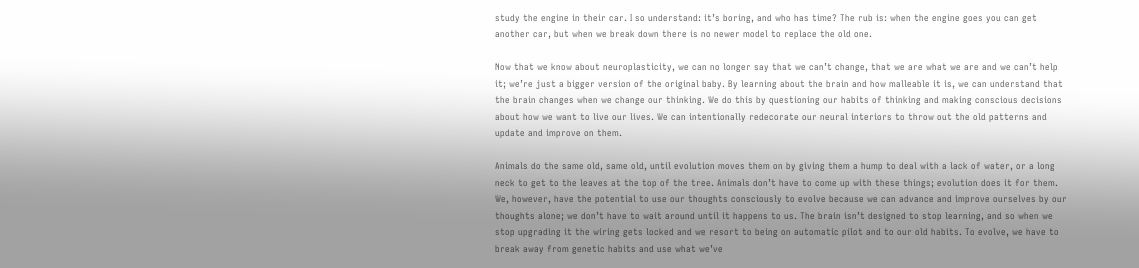study the engine in their car. I so understand: it’s boring, and who has time? The rub is: when the engine goes you can get another car, but when we break down there is no newer model to replace the old one.

Now that we know about neuroplasticity, we can no longer say that we can’t change, that we are what we are and we can’t help it; we’re just a bigger version of the original baby. By learning about the brain and how malleable it is, we can understand that the brain changes when we change our thinking. We do this by questioning our habits of thinking and making conscious decisions about how we want to live our lives. We can intentionally redecorate our neural interiors to throw out the old patterns and update and improve on them.

Animals do the same old, same old, until evolution moves them on by giving them a hump to deal with a lack of water, or a long neck to get to the leaves at the top of the tree. Animals don’t have to come up with these things; evolution does it for them. We, however, have the potential to use our thoughts consciously to evolve because we can advance and improve ourselves by our thoughts alone; we don’t have to wait around until it happens to us. The brain isn’t designed to stop learning, and so when we stop upgrading it the wiring gets locked and we resort to being on automatic pilot and to our old habits. To evolve, we have to break away from genetic habits and use what we’ve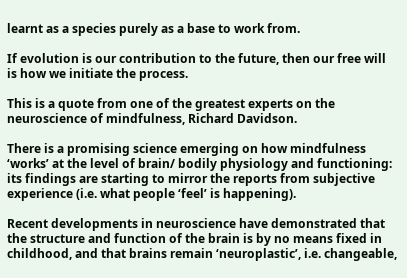learnt as a species purely as a base to work from.

If evolution is our contribution to the future, then our free will is how we initiate the process.

This is a quote from one of the greatest experts on the neuroscience of mindfulness, Richard Davidson.

There is a promising science emerging on how mindfulness ‘works’ at the level of brain/ bodily physiology and functioning: its findings are starting to mirror the reports from subjective experience (i.e. what people ‘feel’ is happening).

Recent developments in neuroscience have demonstrated that the structure and function of the brain is by no means fixed in childhood, and that brains remain ‘neuroplastic’, i.e. changeable,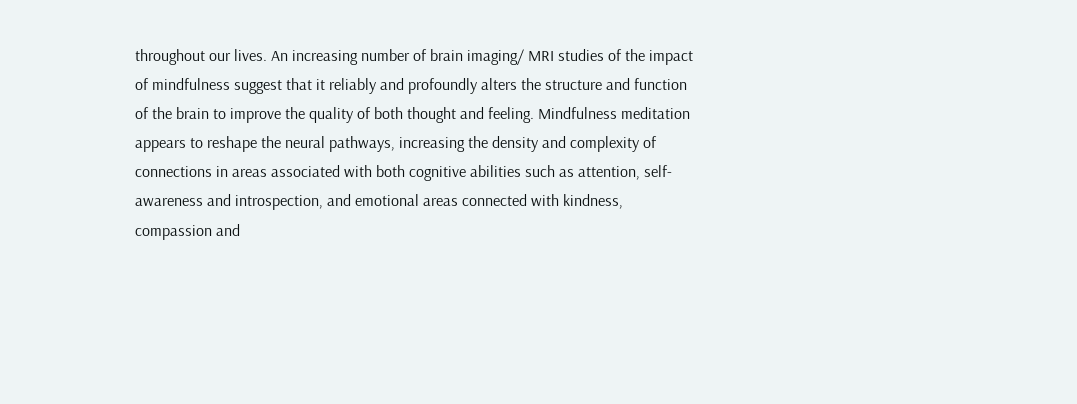throughout our lives. An increasing number of brain imaging/ MRI studies of the impact of mindfulness suggest that it reliably and profoundly alters the structure and function of the brain to improve the quality of both thought and feeling. Mindfulness meditation appears to reshape the neural pathways, increasing the density and complexity of connections in areas associated with both cognitive abilities such as attention, self-awareness and introspection, and emotional areas connected with kindness, compassion and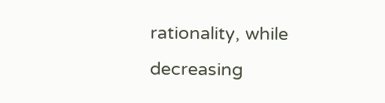rationality, while decreasing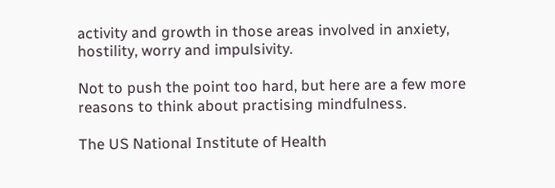activity and growth in those areas involved in anxiety, hostility, worry and impulsivity.

Not to push the point too hard, but here are a few more reasons to think about practising mindfulness.

The US National Institute of Health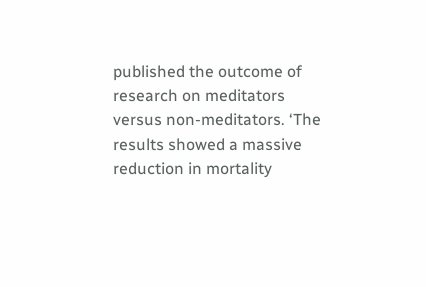published the outcome of research on meditators versus non-meditators. ‘The results showed a massive reduction in mortality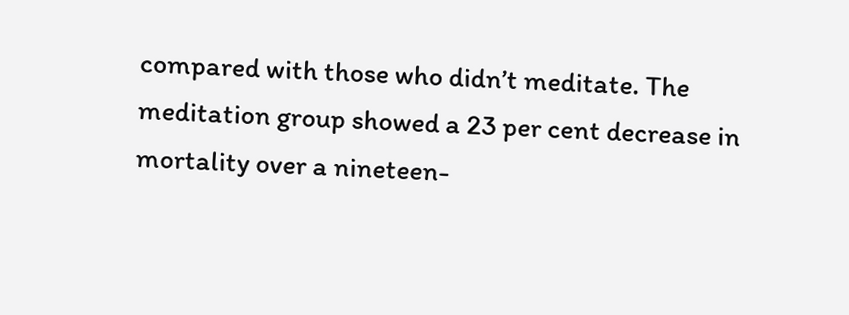compared with those who didn’t meditate. The meditation group showed a 23 per cent decrease in mortality over a nineteen-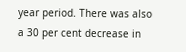year period. There was also a 30 per cent decrease in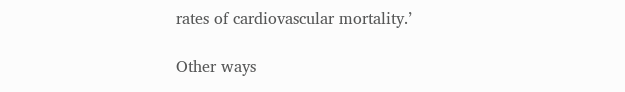rates of cardiovascular mortality.’

Other ways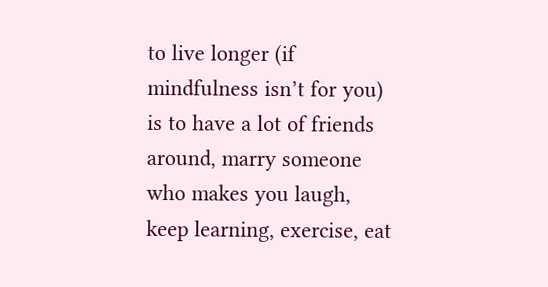to live longer (if mindfulness isn’t for you) is to have a lot of friends around, marry someone who makes you laugh, keep learning, exercise, eat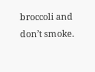broccoli and don’t smoke.